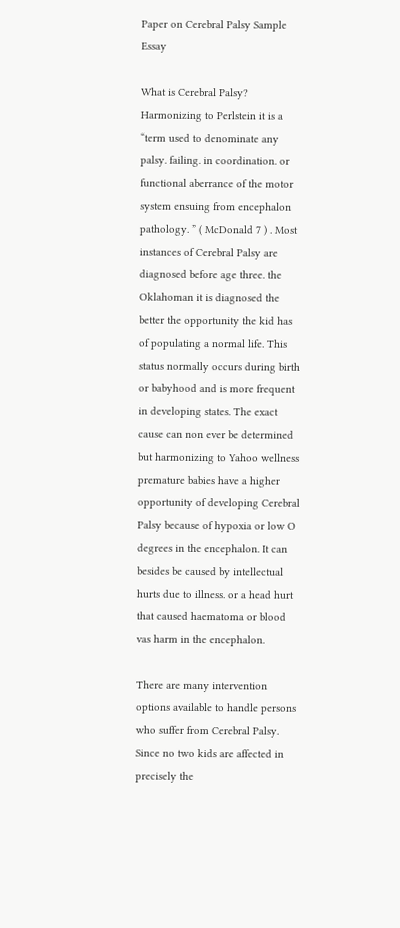Paper on Cerebral Palsy Sample Essay

What is Cerebral Palsy? Harmonizing to Perlstein it is a “term used to denominate any palsy. failing. in coordination. or functional aberrance of the motor system ensuing from encephalon pathology. ” ( McDonald 7 ) . Most instances of Cerebral Palsy are diagnosed before age three. the Oklahoman it is diagnosed the better the opportunity the kid has of populating a normal life. This status normally occurs during birth or babyhood and is more frequent in developing states. The exact cause can non ever be determined but harmonizing to Yahoo wellness premature babies have a higher opportunity of developing Cerebral Palsy because of hypoxia or low O degrees in the encephalon. It can besides be caused by intellectual hurts due to illness. or a head hurt that caused haematoma or blood vas harm in the encephalon.

There are many intervention options available to handle persons who suffer from Cerebral Palsy. Since no two kids are affected in precisely the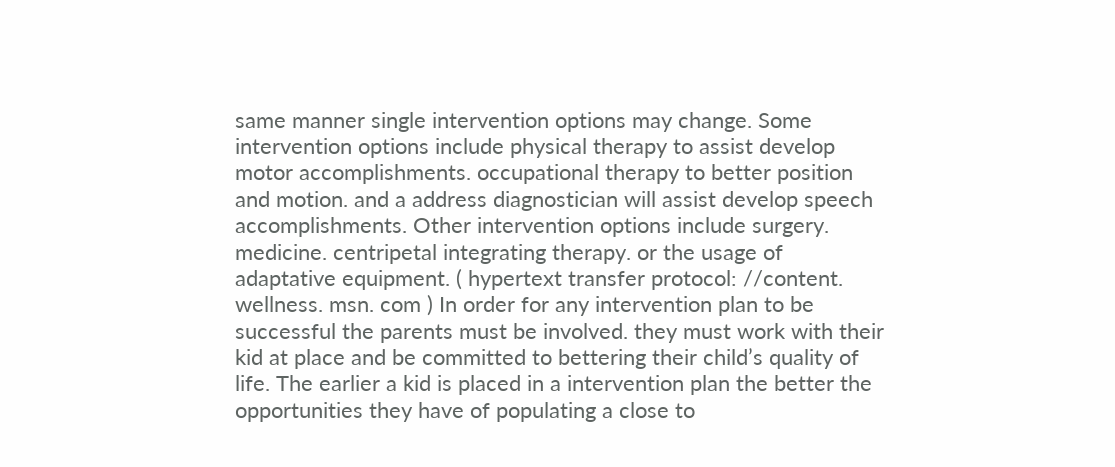same manner single intervention options may change. Some intervention options include physical therapy to assist develop motor accomplishments. occupational therapy to better position and motion. and a address diagnostician will assist develop speech accomplishments. Other intervention options include surgery. medicine. centripetal integrating therapy. or the usage of adaptative equipment. ( hypertext transfer protocol: //content. wellness. msn. com ) In order for any intervention plan to be successful the parents must be involved. they must work with their kid at place and be committed to bettering their child’s quality of life. The earlier a kid is placed in a intervention plan the better the opportunities they have of populating a close to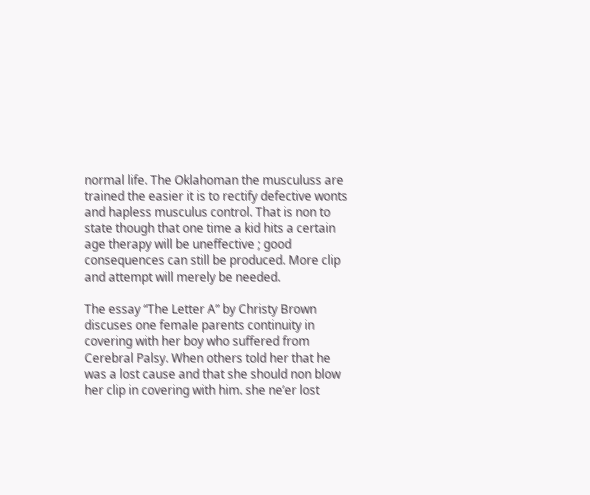normal life. The Oklahoman the musculuss are trained the easier it is to rectify defective wonts and hapless musculus control. That is non to state though that one time a kid hits a certain age therapy will be uneffective ; good consequences can still be produced. More clip and attempt will merely be needed.

The essay “The Letter A” by Christy Brown discuses one female parents continuity in covering with her boy who suffered from Cerebral Palsy. When others told her that he was a lost cause and that she should non blow her clip in covering with him. she ne’er lost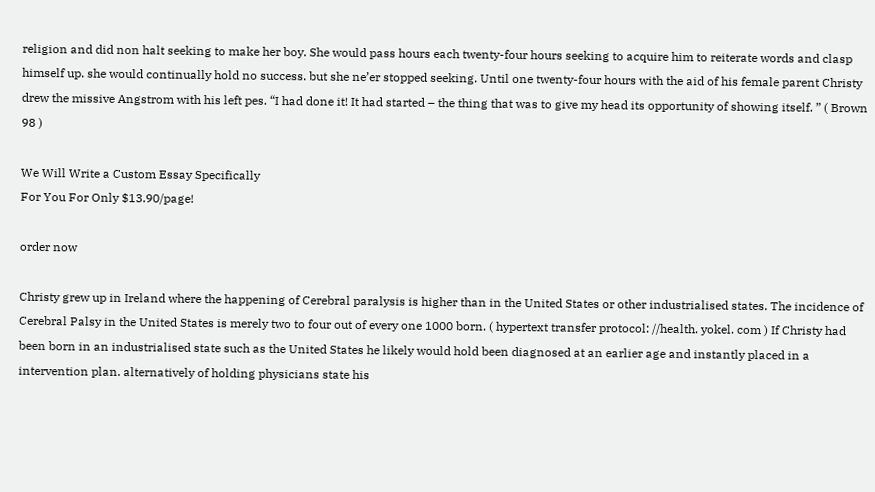religion and did non halt seeking to make her boy. She would pass hours each twenty-four hours seeking to acquire him to reiterate words and clasp himself up. she would continually hold no success. but she ne’er stopped seeking. Until one twenty-four hours with the aid of his female parent Christy drew the missive Angstrom with his left pes. “I had done it! It had started – the thing that was to give my head its opportunity of showing itself. ” ( Brown 98 )

We Will Write a Custom Essay Specifically
For You For Only $13.90/page!

order now

Christy grew up in Ireland where the happening of Cerebral paralysis is higher than in the United States or other industrialised states. The incidence of Cerebral Palsy in the United States is merely two to four out of every one 1000 born. ( hypertext transfer protocol: //health. yokel. com ) If Christy had been born in an industrialised state such as the United States he likely would hold been diagnosed at an earlier age and instantly placed in a intervention plan. alternatively of holding physicians state his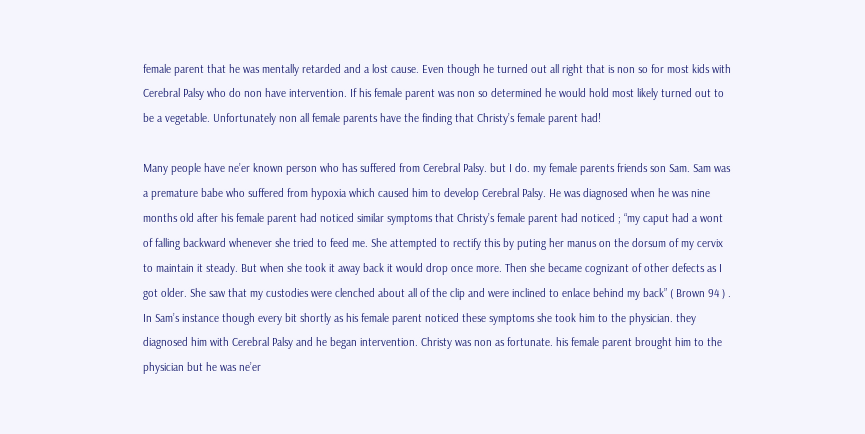female parent that he was mentally retarded and a lost cause. Even though he turned out all right that is non so for most kids with Cerebral Palsy who do non have intervention. If his female parent was non so determined he would hold most likely turned out to be a vegetable. Unfortunately non all female parents have the finding that Christy’s female parent had!

Many people have ne’er known person who has suffered from Cerebral Palsy. but I do. my female parents friends son Sam. Sam was a premature babe who suffered from hypoxia which caused him to develop Cerebral Palsy. He was diagnosed when he was nine months old after his female parent had noticed similar symptoms that Christy’s female parent had noticed ; “my caput had a wont of falling backward whenever she tried to feed me. She attempted to rectify this by puting her manus on the dorsum of my cervix to maintain it steady. But when she took it away back it would drop once more. Then she became cognizant of other defects as I got older. She saw that my custodies were clenched about all of the clip and were inclined to enlace behind my back” ( Brown 94 ) . In Sam’s instance though every bit shortly as his female parent noticed these symptoms she took him to the physician. they diagnosed him with Cerebral Palsy and he began intervention. Christy was non as fortunate. his female parent brought him to the physician but he was ne’er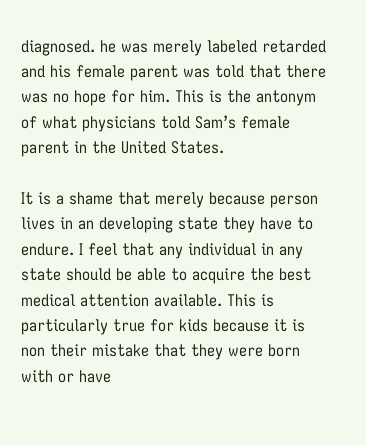diagnosed. he was merely labeled retarded and his female parent was told that there was no hope for him. This is the antonym of what physicians told Sam’s female parent in the United States.

It is a shame that merely because person lives in an developing state they have to endure. I feel that any individual in any state should be able to acquire the best medical attention available. This is particularly true for kids because it is non their mistake that they were born with or have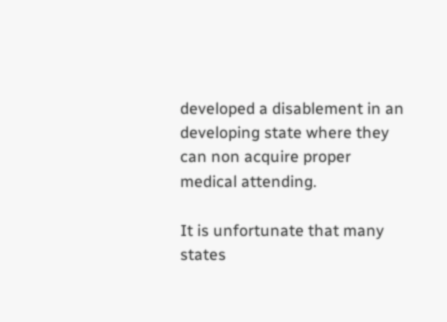developed a disablement in an developing state where they can non acquire proper medical attending.

It is unfortunate that many states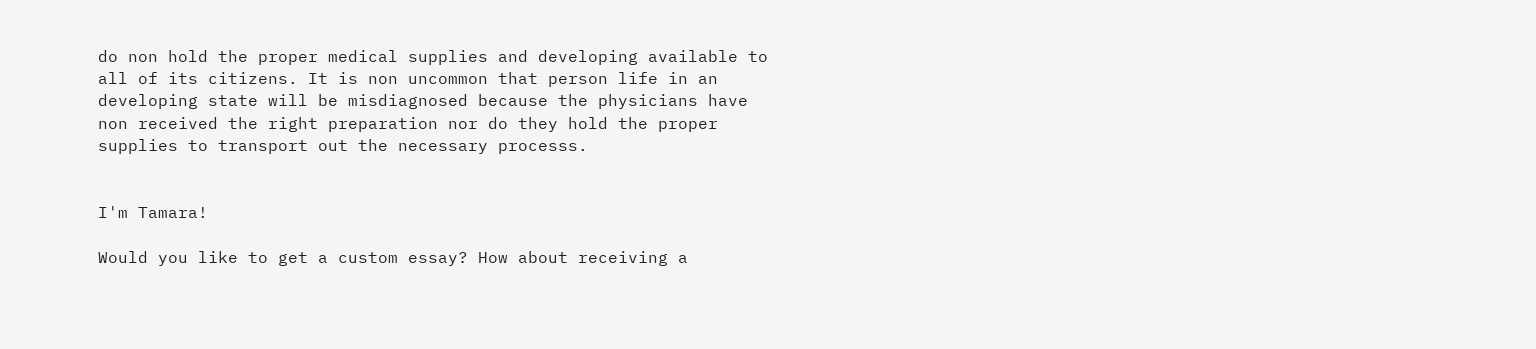do non hold the proper medical supplies and developing available to all of its citizens. It is non uncommon that person life in an developing state will be misdiagnosed because the physicians have non received the right preparation nor do they hold the proper supplies to transport out the necessary processs.


I'm Tamara!

Would you like to get a custom essay? How about receiving a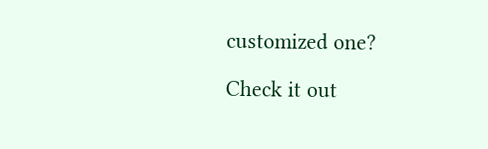customized one?

Check it out